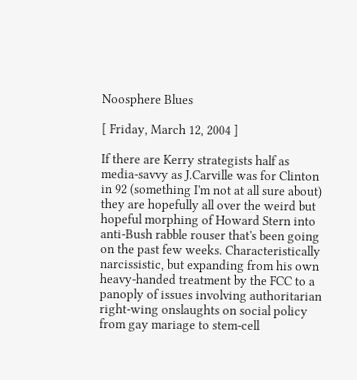Noosphere Blues

[ Friday, March 12, 2004 ]

If there are Kerry strategists half as media-savvy as J.Carville was for Clinton in 92 (something I'm not at all sure about) they are hopefully all over the weird but hopeful morphing of Howard Stern into anti-Bush rabble rouser that's been going on the past few weeks. Characteristically narcissistic, but expanding from his own heavy-handed treatment by the FCC to a panoply of issues involving authoritarian right-wing onslaughts on social policy from gay mariage to stem-cell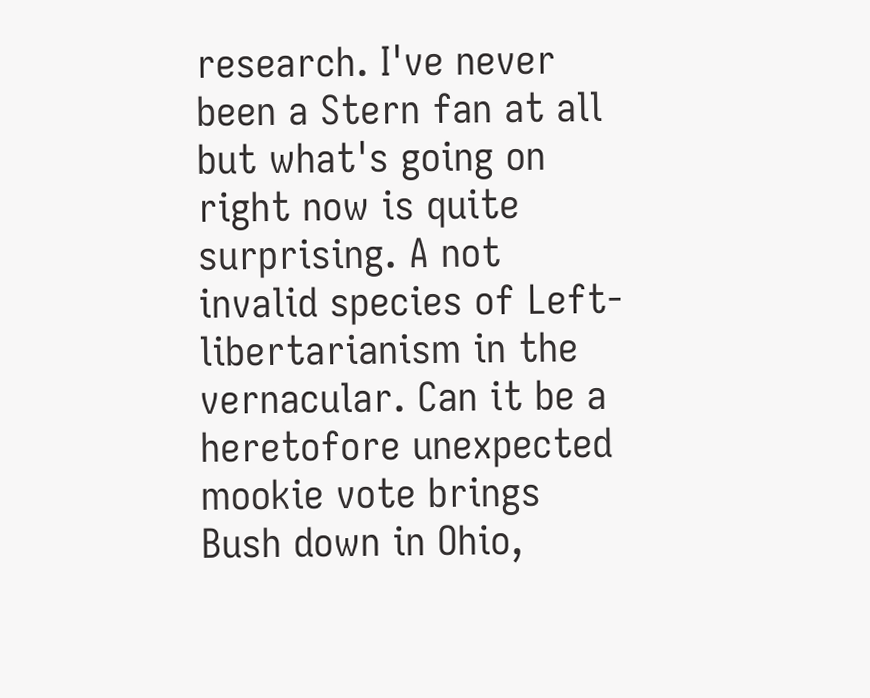research. I've never been a Stern fan at all but what's going on right now is quite surprising. A not invalid species of Left-libertarianism in the vernacular. Can it be a heretofore unexpected mookie vote brings Bush down in Ohio,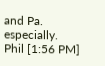and Pa. especially.
Phil [1:56 PM]